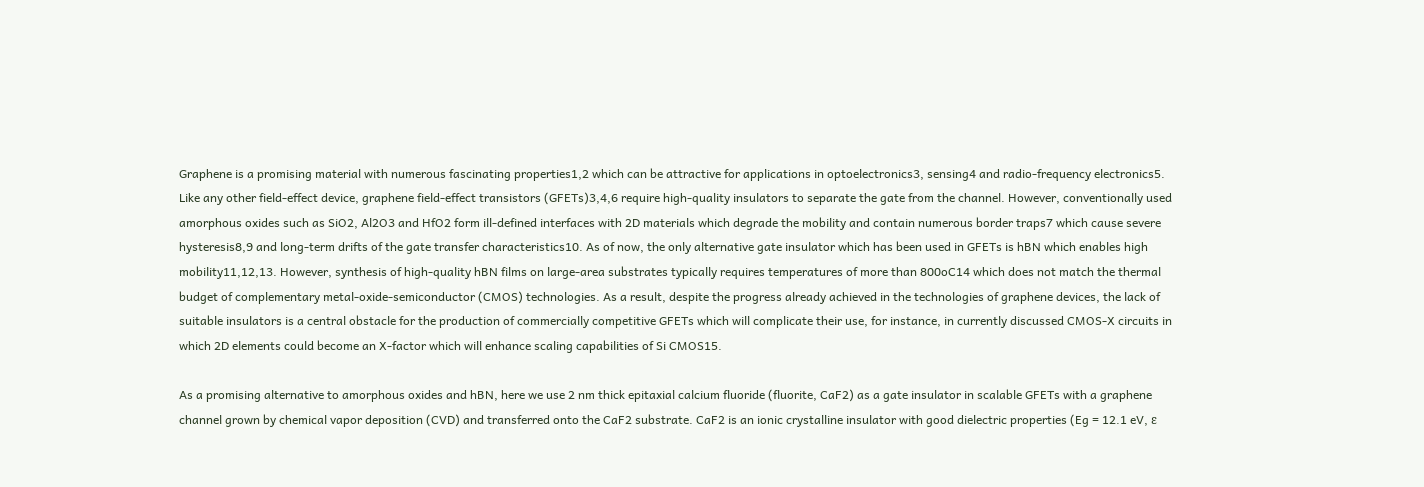Graphene is a promising material with numerous fascinating properties1,2 which can be attractive for applications in optoelectronics3, sensing4 and radio-frequency electronics5. Like any other field-effect device, graphene field-effect transistors (GFETs)3,4,6 require high-quality insulators to separate the gate from the channel. However, conventionally used amorphous oxides such as SiO2, Al2O3 and HfO2 form ill-defined interfaces with 2D materials which degrade the mobility and contain numerous border traps7 which cause severe hysteresis8,9 and long-term drifts of the gate transfer characteristics10. As of now, the only alternative gate insulator which has been used in GFETs is hBN which enables high mobility11,12,13. However, synthesis of high-quality hBN films on large-area substrates typically requires temperatures of more than 800oC14 which does not match the thermal budget of complementary metal-oxide-semiconductor (CMOS) technologies. As a result, despite the progress already achieved in the technologies of graphene devices, the lack of suitable insulators is a central obstacle for the production of commercially competitive GFETs which will complicate their use, for instance, in currently discussed CMOS-X circuits in which 2D elements could become an X-factor which will enhance scaling capabilities of Si CMOS15.

As a promising alternative to amorphous oxides and hBN, here we use 2 nm thick epitaxial calcium fluoride (fluorite, CaF2) as a gate insulator in scalable GFETs with a graphene channel grown by chemical vapor deposition (CVD) and transferred onto the CaF2 substrate. CaF2 is an ionic crystalline insulator with good dielectric properties (Eg = 12.1 eV, ε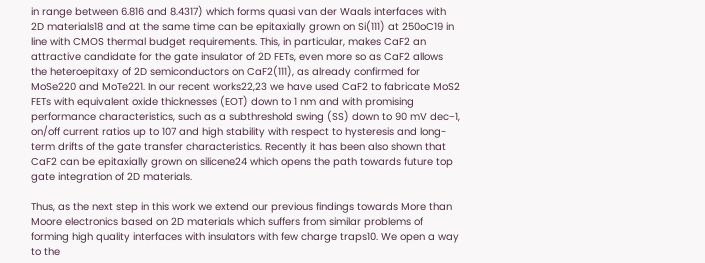in range between 6.816 and 8.4317) which forms quasi van der Waals interfaces with 2D materials18 and at the same time can be epitaxially grown on Si(111) at 250oC19 in line with CMOS thermal budget requirements. This, in particular, makes CaF2 an attractive candidate for the gate insulator of 2D FETs, even more so as CaF2 allows the heteroepitaxy of 2D semiconductors on CaF2(111), as already confirmed for MoSe220 and MoTe221. In our recent works22,23 we have used CaF2 to fabricate MoS2 FETs with equivalent oxide thicknesses (EOT) down to 1 nm and with promising performance characteristics, such as a subthreshold swing (SS) down to 90 mV dec−1, on/off current ratios up to 107 and high stability with respect to hysteresis and long-term drifts of the gate transfer characteristics. Recently it has been also shown that CaF2 can be epitaxially grown on silicene24 which opens the path towards future top gate integration of 2D materials.

Thus, as the next step in this work we extend our previous findings towards More than Moore electronics based on 2D materials which suffers from similar problems of forming high quality interfaces with insulators with few charge traps10. We open a way to the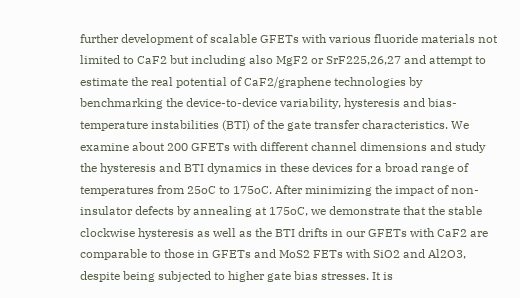further development of scalable GFETs with various fluoride materials not limited to CaF2 but including also MgF2 or SrF225,26,27 and attempt to estimate the real potential of CaF2/graphene technologies by benchmarking the device-to-device variability, hysteresis and bias-temperature instabilities (BTI) of the gate transfer characteristics. We examine about 200 GFETs with different channel dimensions and study the hysteresis and BTI dynamics in these devices for a broad range of temperatures from 25oC to 175oC. After minimizing the impact of non-insulator defects by annealing at 175oC, we demonstrate that the stable clockwise hysteresis as well as the BTI drifts in our GFETs with CaF2 are comparable to those in GFETs and MoS2 FETs with SiO2 and Al2O3, despite being subjected to higher gate bias stresses. It is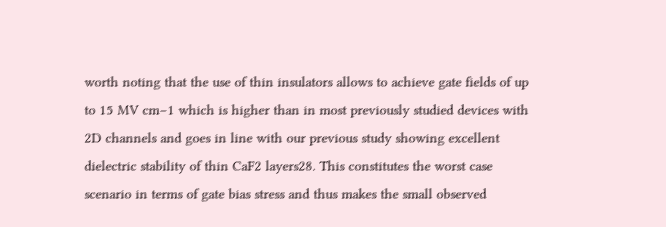worth noting that the use of thin insulators allows to achieve gate fields of up to 15 MV cm−1 which is higher than in most previously studied devices with 2D channels and goes in line with our previous study showing excellent dielectric stability of thin CaF2 layers28. This constitutes the worst case scenario in terms of gate bias stress and thus makes the small observed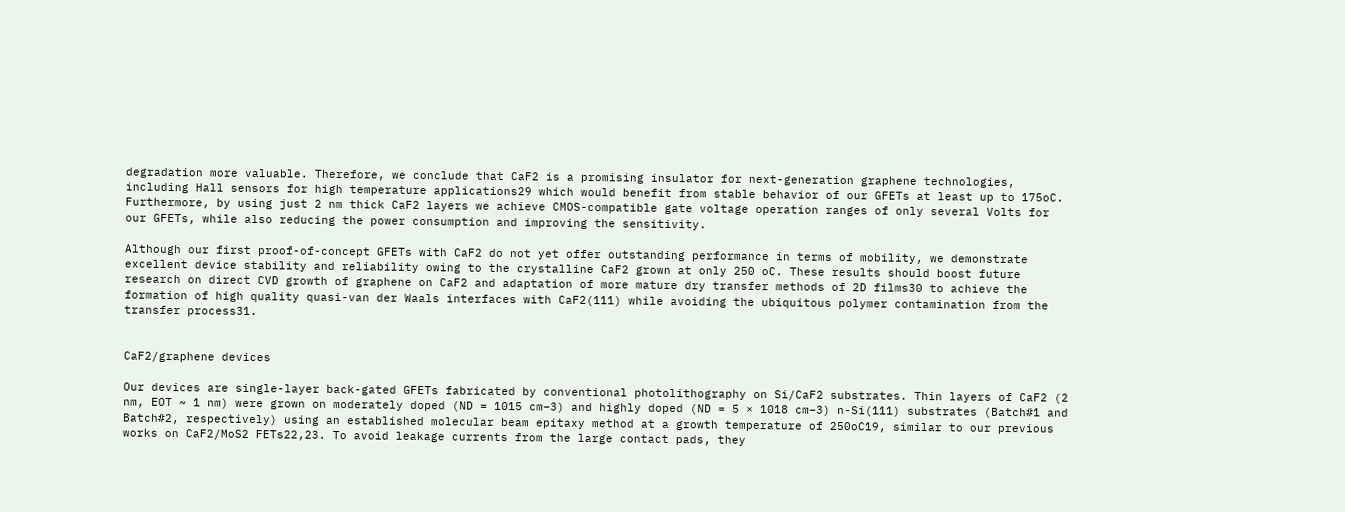degradation more valuable. Therefore, we conclude that CaF2 is a promising insulator for next-generation graphene technologies, including Hall sensors for high temperature applications29 which would benefit from stable behavior of our GFETs at least up to 175oC. Furthermore, by using just 2 nm thick CaF2 layers we achieve CMOS-compatible gate voltage operation ranges of only several Volts for our GFETs, while also reducing the power consumption and improving the sensitivity.

Although our first proof-of-concept GFETs with CaF2 do not yet offer outstanding performance in terms of mobility, we demonstrate excellent device stability and reliability owing to the crystalline CaF2 grown at only 250 oC. These results should boost future research on direct CVD growth of graphene on CaF2 and adaptation of more mature dry transfer methods of 2D films30 to achieve the formation of high quality quasi-van der Waals interfaces with CaF2(111) while avoiding the ubiquitous polymer contamination from the transfer process31.


CaF2/graphene devices

Our devices are single-layer back-gated GFETs fabricated by conventional photolithography on Si/CaF2 substrates. Thin layers of CaF2 (2 nm, EOT ~ 1 nm) were grown on moderately doped (ND = 1015 cm−3) and highly doped (ND = 5 × 1018 cm−3) n-Si(111) substrates (Batch#1 and Batch#2, respectively) using an established molecular beam epitaxy method at a growth temperature of 250oC19, similar to our previous works on CaF2/MoS2 FETs22,23. To avoid leakage currents from the large contact pads, they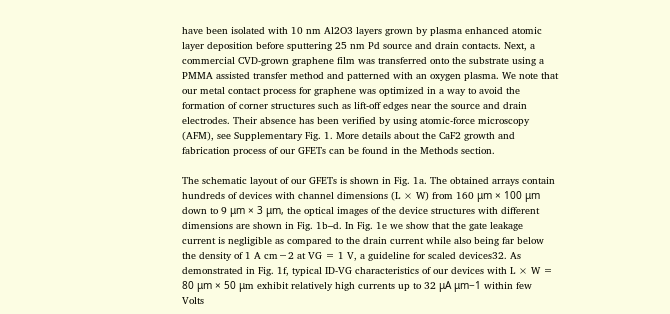have been isolated with 10 nm Al2O3 layers grown by plasma enhanced atomic layer deposition before sputtering 25 nm Pd source and drain contacts. Next, a commercial CVD-grown graphene film was transferred onto the substrate using a PMMA assisted transfer method and patterned with an oxygen plasma. We note that our metal contact process for graphene was optimized in a way to avoid the formation of corner structures such as lift-off edges near the source and drain electrodes. Their absence has been verified by using atomic-force microscopy (AFM), see Supplementary Fig. 1. More details about the CaF2 growth and fabrication process of our GFETs can be found in the Methods section.

The schematic layout of our GFETs is shown in Fig. 1a. The obtained arrays contain hundreds of devices with channel dimensions (L × W) from 160 μm × 100 μm down to 9 μm × 3 μm, the optical images of the device structures with different dimensions are shown in Fig. 1b–d. In Fig. 1e we show that the gate leakage current is negligible as compared to the drain current while also being far below the density of 1 A cm−2 at VG = 1 V, a guideline for scaled devices32. As demonstrated in Fig. 1f, typical ID-VG characteristics of our devices with L × W = 80 μm × 50 μm exhibit relatively high currents up to 32 μA μm−1 within few Volts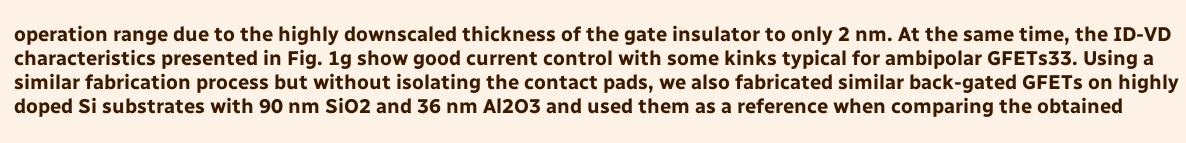operation range due to the highly downscaled thickness of the gate insulator to only 2 nm. At the same time, the ID-VD characteristics presented in Fig. 1g show good current control with some kinks typical for ambipolar GFETs33. Using a similar fabrication process but without isolating the contact pads, we also fabricated similar back-gated GFETs on highly doped Si substrates with 90 nm SiO2 and 36 nm Al2O3 and used them as a reference when comparing the obtained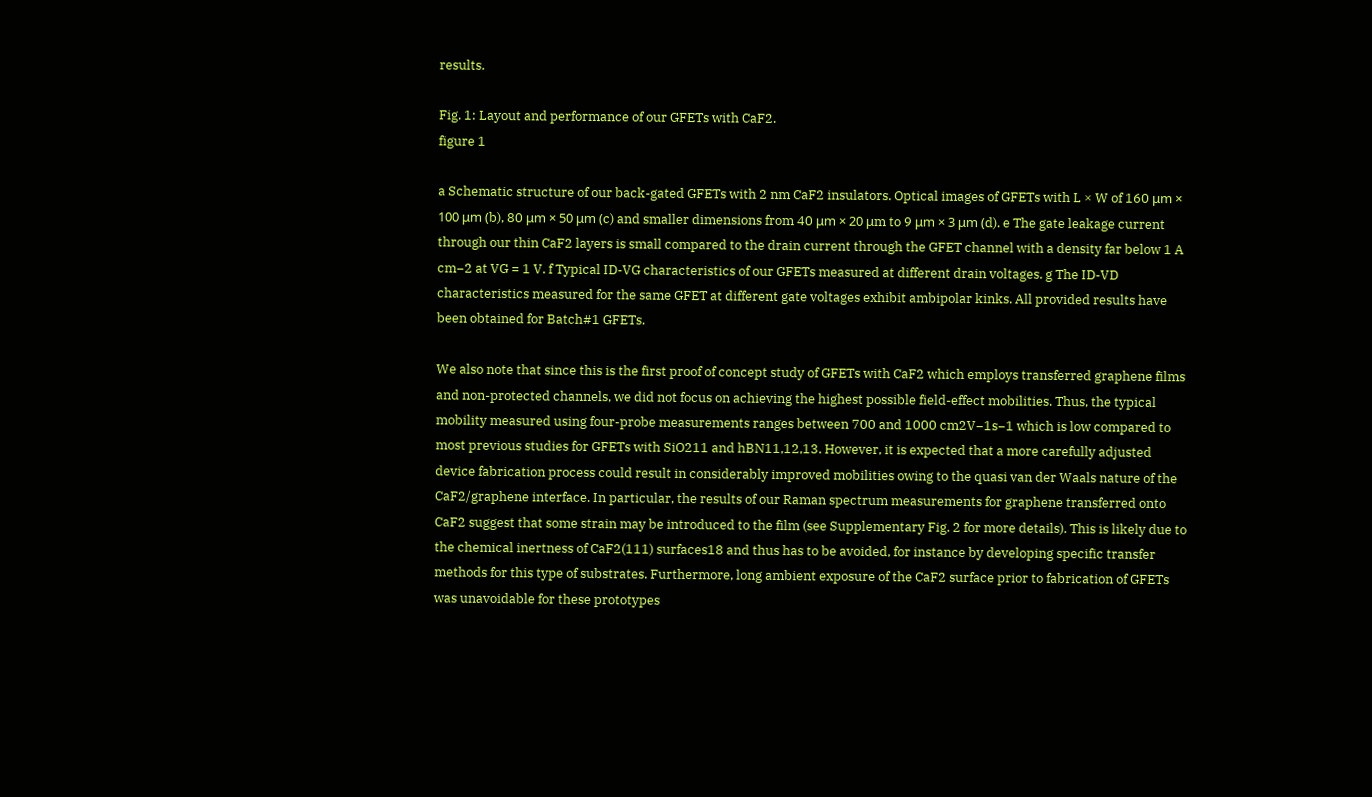results.

Fig. 1: Layout and performance of our GFETs with CaF2.
figure 1

a Schematic structure of our back-gated GFETs with 2 nm CaF2 insulators. Optical images of GFETs with L × W of 160 μm × 100 μm (b), 80 μm × 50 μm (c) and smaller dimensions from 40 μm × 20 μm to 9 μm × 3 μm (d). e The gate leakage current through our thin CaF2 layers is small compared to the drain current through the GFET channel with a density far below 1 A cm−2 at VG = 1 V. f Typical ID-VG characteristics of our GFETs measured at different drain voltages. g The ID-VD characteristics measured for the same GFET at different gate voltages exhibit ambipolar kinks. All provided results have been obtained for Batch#1 GFETs.

We also note that since this is the first proof of concept study of GFETs with CaF2 which employs transferred graphene films and non-protected channels, we did not focus on achieving the highest possible field-effect mobilities. Thus, the typical mobility measured using four-probe measurements ranges between 700 and 1000 cm2V−1s−1 which is low compared to most previous studies for GFETs with SiO211 and hBN11,12,13. However, it is expected that a more carefully adjusted device fabrication process could result in considerably improved mobilities owing to the quasi van der Waals nature of the CaF2/graphene interface. In particular, the results of our Raman spectrum measurements for graphene transferred onto CaF2 suggest that some strain may be introduced to the film (see Supplementary Fig. 2 for more details). This is likely due to the chemical inertness of CaF2(111) surfaces18 and thus has to be avoided, for instance by developing specific transfer methods for this type of substrates. Furthermore, long ambient exposure of the CaF2 surface prior to fabrication of GFETs was unavoidable for these prototypes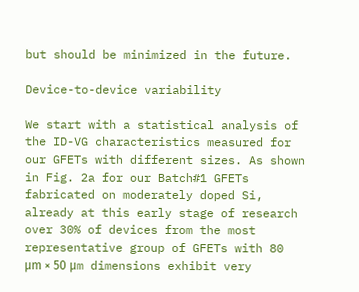but should be minimized in the future.

Device-to-device variability

We start with a statistical analysis of the ID-VG characteristics measured for our GFETs with different sizes. As shown in Fig. 2a for our Batch#1 GFETs fabricated on moderately doped Si, already at this early stage of research over 30% of devices from the most representative group of GFETs with 80 μm × 50 μm dimensions exhibit very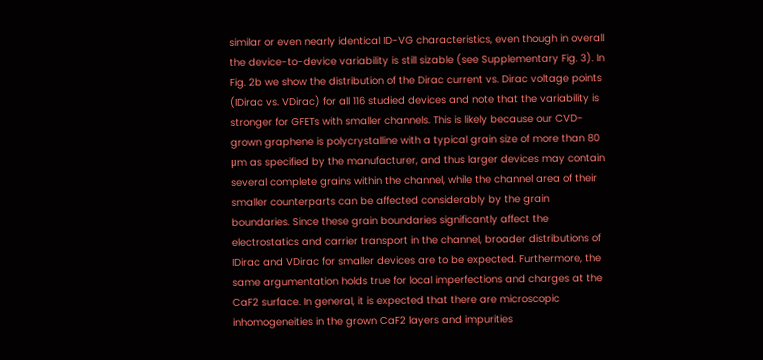similar or even nearly identical ID-VG characteristics, even though in overall the device-to-device variability is still sizable (see Supplementary Fig. 3). In Fig. 2b we show the distribution of the Dirac current vs. Dirac voltage points (IDirac vs. VDirac) for all 116 studied devices and note that the variability is stronger for GFETs with smaller channels. This is likely because our CVD-grown graphene is polycrystalline with a typical grain size of more than 80 μm as specified by the manufacturer, and thus larger devices may contain several complete grains within the channel, while the channel area of their smaller counterparts can be affected considerably by the grain boundaries. Since these grain boundaries significantly affect the electrostatics and carrier transport in the channel, broader distributions of IDirac and VDirac for smaller devices are to be expected. Furthermore, the same argumentation holds true for local imperfections and charges at the CaF2 surface. In general, it is expected that there are microscopic inhomogeneities in the grown CaF2 layers and impurities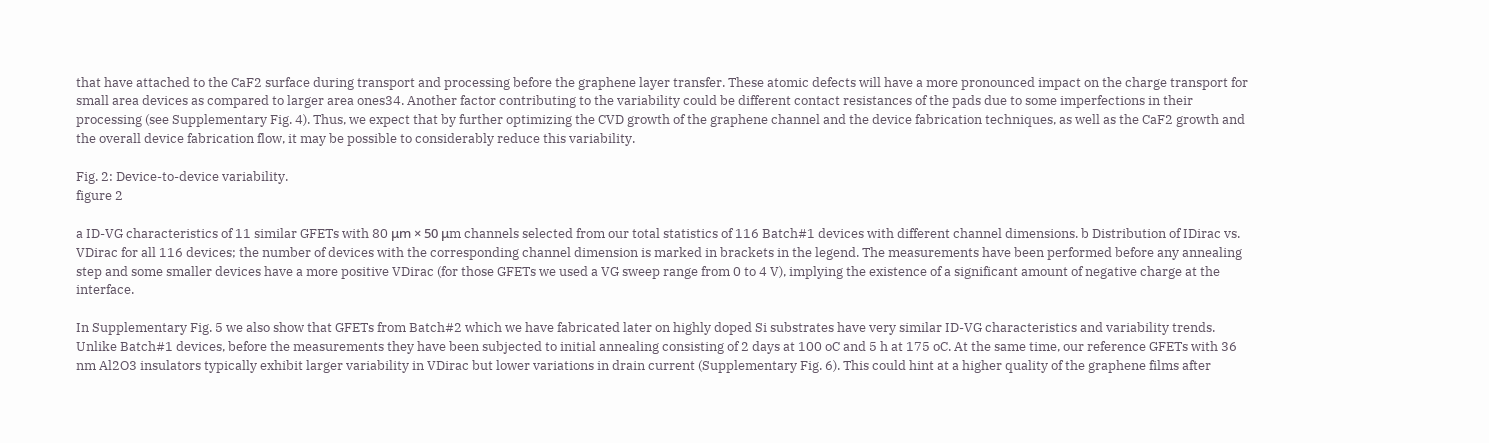that have attached to the CaF2 surface during transport and processing before the graphene layer transfer. These atomic defects will have a more pronounced impact on the charge transport for small area devices as compared to larger area ones34. Another factor contributing to the variability could be different contact resistances of the pads due to some imperfections in their processing (see Supplementary Fig. 4). Thus, we expect that by further optimizing the CVD growth of the graphene channel and the device fabrication techniques, as well as the CaF2 growth and the overall device fabrication flow, it may be possible to considerably reduce this variability.

Fig. 2: Device-to-device variability.
figure 2

a ID-VG characteristics of 11 similar GFETs with 80 μm × 50 μm channels selected from our total statistics of 116 Batch#1 devices with different channel dimensions. b Distribution of IDirac vs. VDirac for all 116 devices; the number of devices with the corresponding channel dimension is marked in brackets in the legend. The measurements have been performed before any annealing step and some smaller devices have a more positive VDirac (for those GFETs we used a VG sweep range from 0 to 4 V), implying the existence of a significant amount of negative charge at the interface.

In Supplementary Fig. 5 we also show that GFETs from Batch#2 which we have fabricated later on highly doped Si substrates have very similar ID-VG characteristics and variability trends. Unlike Batch#1 devices, before the measurements they have been subjected to initial annealing consisting of 2 days at 100 oC and 5 h at 175 oC. At the same time, our reference GFETs with 36 nm Al2O3 insulators typically exhibit larger variability in VDirac but lower variations in drain current (Supplementary Fig. 6). This could hint at a higher quality of the graphene films after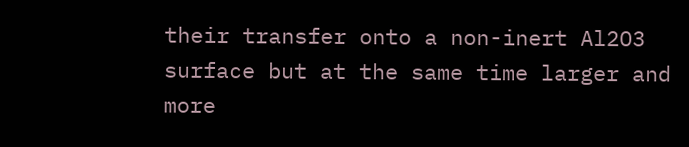their transfer onto a non-inert Al2O3 surface but at the same time larger and more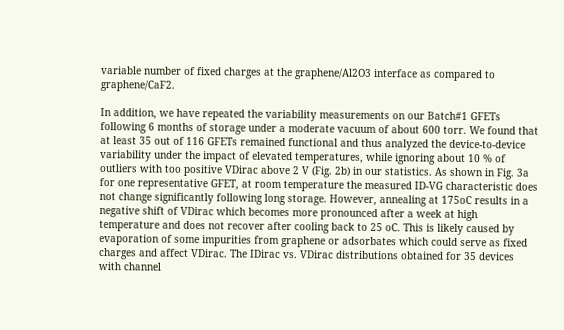variable number of fixed charges at the graphene/Al2O3 interface as compared to graphene/CaF2.

In addition, we have repeated the variability measurements on our Batch#1 GFETs following 6 months of storage under a moderate vacuum of about 600 torr. We found that at least 35 out of 116 GFETs remained functional and thus analyzed the device-to-device variability under the impact of elevated temperatures, while ignoring about 10 % of outliers with too positive VDirac above 2 V (Fig. 2b) in our statistics. As shown in Fig. 3a for one representative GFET, at room temperature the measured ID-VG characteristic does not change significantly following long storage. However, annealing at 175oC results in a negative shift of VDirac which becomes more pronounced after a week at high temperature and does not recover after cooling back to 25 oC. This is likely caused by evaporation of some impurities from graphene or adsorbates which could serve as fixed charges and affect VDirac. The IDirac vs. VDirac distributions obtained for 35 devices with channel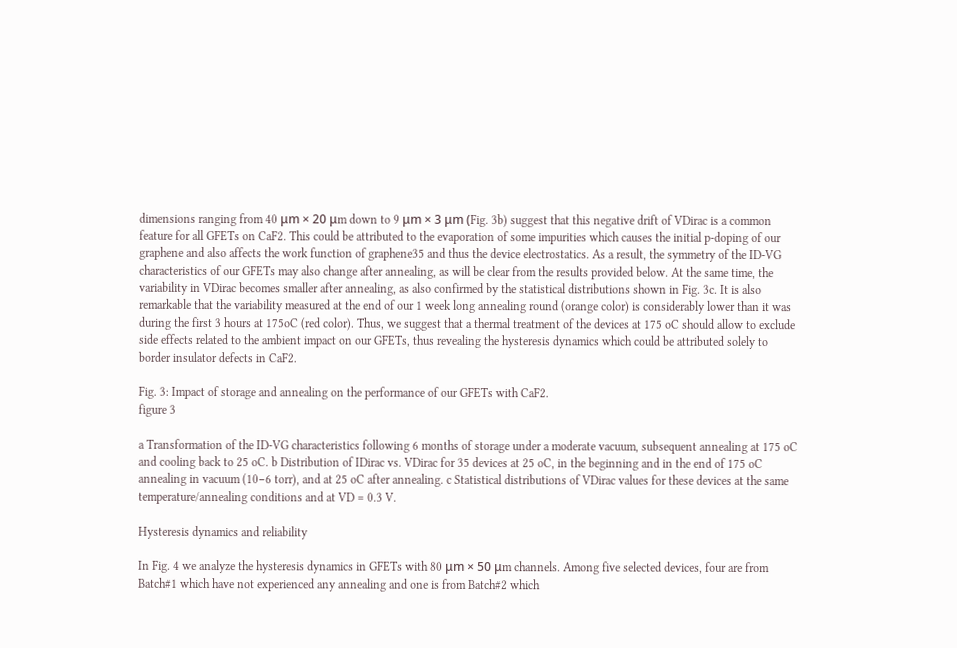dimensions ranging from 40 μm × 20 μm down to 9 μm × 3 μm (Fig. 3b) suggest that this negative drift of VDirac is a common feature for all GFETs on CaF2. This could be attributed to the evaporation of some impurities which causes the initial p-doping of our graphene and also affects the work function of graphene35 and thus the device electrostatics. As a result, the symmetry of the ID-VG characteristics of our GFETs may also change after annealing, as will be clear from the results provided below. At the same time, the variability in VDirac becomes smaller after annealing, as also confirmed by the statistical distributions shown in Fig. 3c. It is also remarkable that the variability measured at the end of our 1 week long annealing round (orange color) is considerably lower than it was during the first 3 hours at 175oC (red color). Thus, we suggest that a thermal treatment of the devices at 175 oC should allow to exclude side effects related to the ambient impact on our GFETs, thus revealing the hysteresis dynamics which could be attributed solely to border insulator defects in CaF2.

Fig. 3: Impact of storage and annealing on the performance of our GFETs with CaF2.
figure 3

a Transformation of the ID-VG characteristics following 6 months of storage under a moderate vacuum, subsequent annealing at 175 oC and cooling back to 25 oC. b Distribution of IDirac vs. VDirac for 35 devices at 25 oC, in the beginning and in the end of 175 oC annealing in vacuum (10−6 torr), and at 25 oC after annealing. c Statistical distributions of VDirac values for these devices at the same temperature/annealing conditions and at VD = 0.3 V.

Hysteresis dynamics and reliability

In Fig. 4 we analyze the hysteresis dynamics in GFETs with 80 μm × 50 μm channels. Among five selected devices, four are from Batch#1 which have not experienced any annealing and one is from Batch#2 which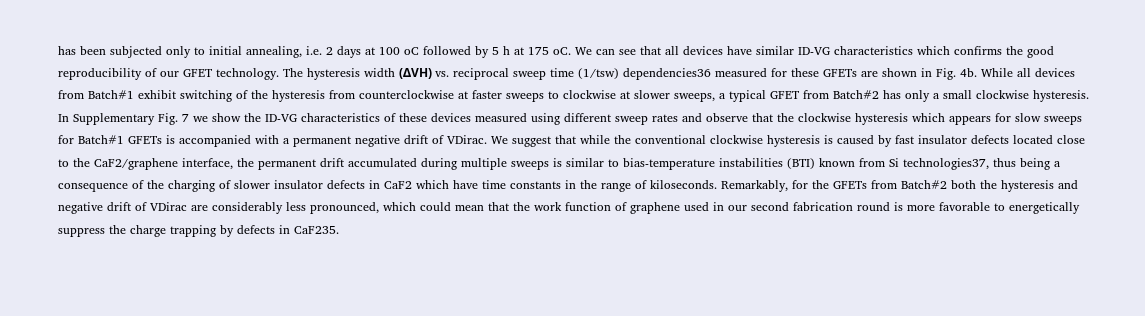has been subjected only to initial annealing, i.e. 2 days at 100 oC followed by 5 h at 175 oC. We can see that all devices have similar ID-VG characteristics which confirms the good reproducibility of our GFET technology. The hysteresis width (ΔVH) vs. reciprocal sweep time (1/tsw) dependencies36 measured for these GFETs are shown in Fig. 4b. While all devices from Batch#1 exhibit switching of the hysteresis from counterclockwise at faster sweeps to clockwise at slower sweeps, a typical GFET from Batch#2 has only a small clockwise hysteresis. In Supplementary Fig. 7 we show the ID-VG characteristics of these devices measured using different sweep rates and observe that the clockwise hysteresis which appears for slow sweeps for Batch#1 GFETs is accompanied with a permanent negative drift of VDirac. We suggest that while the conventional clockwise hysteresis is caused by fast insulator defects located close to the CaF2/graphene interface, the permanent drift accumulated during multiple sweeps is similar to bias-temperature instabilities (BTI) known from Si technologies37, thus being a consequence of the charging of slower insulator defects in CaF2 which have time constants in the range of kiloseconds. Remarkably, for the GFETs from Batch#2 both the hysteresis and negative drift of VDirac are considerably less pronounced, which could mean that the work function of graphene used in our second fabrication round is more favorable to energetically suppress the charge trapping by defects in CaF235.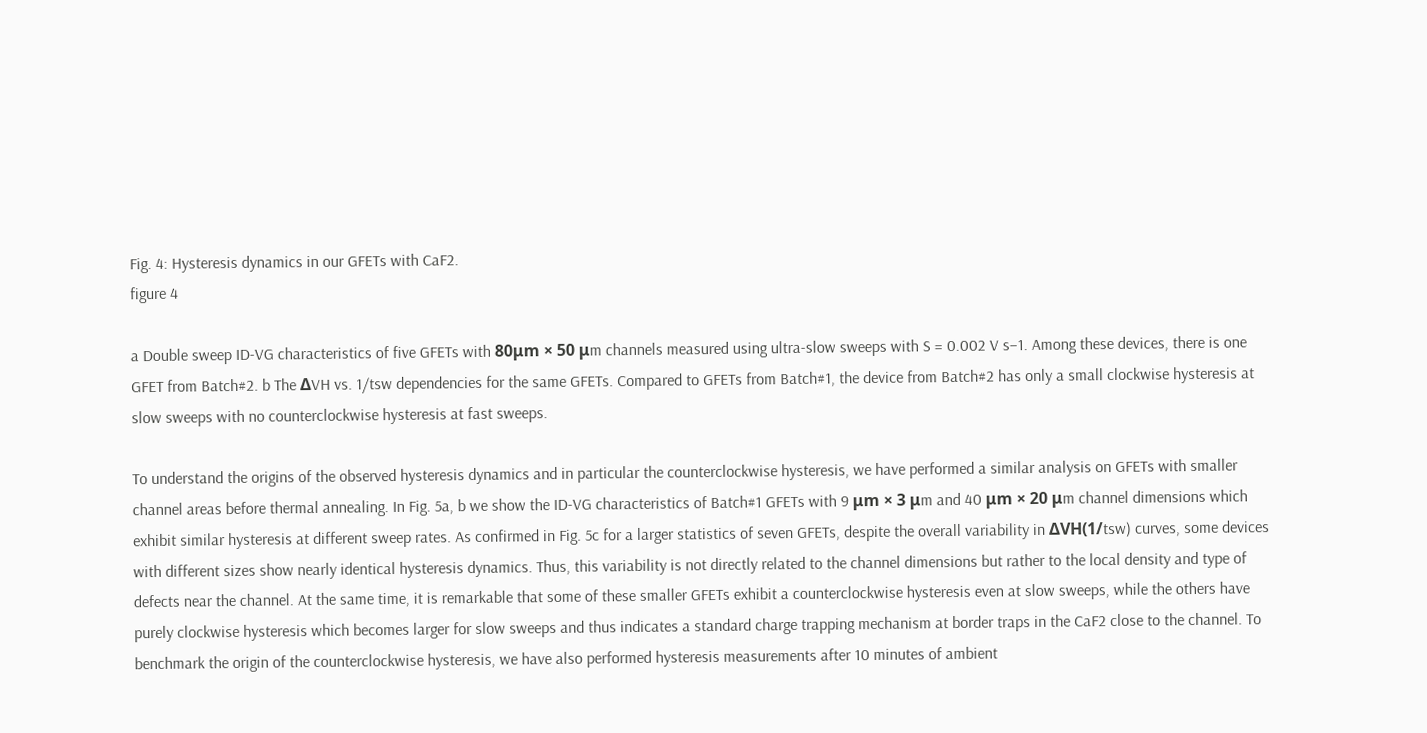Fig. 4: Hysteresis dynamics in our GFETs with CaF2.
figure 4

a Double sweep ID-VG characteristics of five GFETs with 80μm × 50 μm channels measured using ultra-slow sweeps with S = 0.002 V s−1. Among these devices, there is one GFET from Batch#2. b The ΔVH vs. 1/tsw dependencies for the same GFETs. Compared to GFETs from Batch#1, the device from Batch#2 has only a small clockwise hysteresis at slow sweeps with no counterclockwise hysteresis at fast sweeps.

To understand the origins of the observed hysteresis dynamics and in particular the counterclockwise hysteresis, we have performed a similar analysis on GFETs with smaller channel areas before thermal annealing. In Fig. 5a, b we show the ID-VG characteristics of Batch#1 GFETs with 9 μm × 3 μm and 40 μm × 20 μm channel dimensions which exhibit similar hysteresis at different sweep rates. As confirmed in Fig. 5c for a larger statistics of seven GFETs, despite the overall variability in ΔVH(1/tsw) curves, some devices with different sizes show nearly identical hysteresis dynamics. Thus, this variability is not directly related to the channel dimensions but rather to the local density and type of defects near the channel. At the same time, it is remarkable that some of these smaller GFETs exhibit a counterclockwise hysteresis even at slow sweeps, while the others have purely clockwise hysteresis which becomes larger for slow sweeps and thus indicates a standard charge trapping mechanism at border traps in the CaF2 close to the channel. To benchmark the origin of the counterclockwise hysteresis, we have also performed hysteresis measurements after 10 minutes of ambient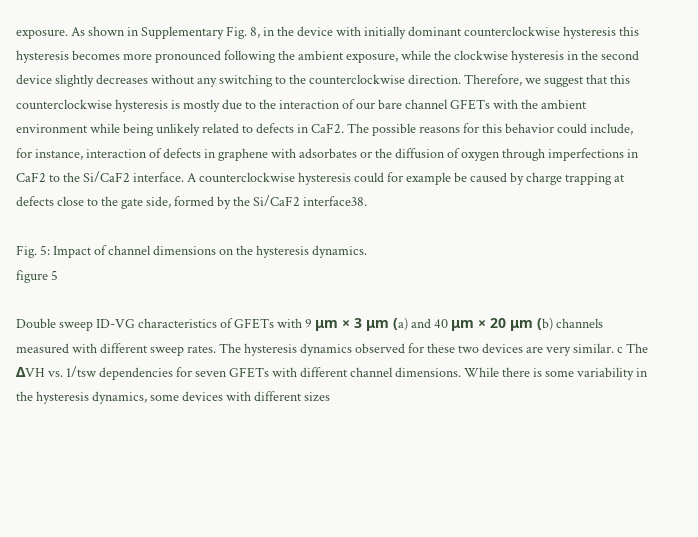exposure. As shown in Supplementary Fig. 8, in the device with initially dominant counterclockwise hysteresis this hysteresis becomes more pronounced following the ambient exposure, while the clockwise hysteresis in the second device slightly decreases without any switching to the counterclockwise direction. Therefore, we suggest that this counterclockwise hysteresis is mostly due to the interaction of our bare channel GFETs with the ambient environment while being unlikely related to defects in CaF2. The possible reasons for this behavior could include, for instance, interaction of defects in graphene with adsorbates or the diffusion of oxygen through imperfections in CaF2 to the Si/CaF2 interface. A counterclockwise hysteresis could for example be caused by charge trapping at defects close to the gate side, formed by the Si/CaF2 interface38.

Fig. 5: Impact of channel dimensions on the hysteresis dynamics.
figure 5

Double sweep ID-VG characteristics of GFETs with 9 μm × 3 μm (a) and 40 μm × 20 μm (b) channels measured with different sweep rates. The hysteresis dynamics observed for these two devices are very similar. c The ΔVH vs. 1/tsw dependencies for seven GFETs with different channel dimensions. While there is some variability in the hysteresis dynamics, some devices with different sizes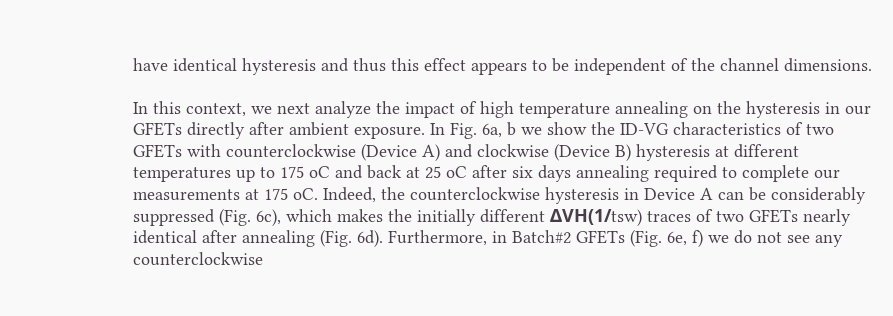have identical hysteresis and thus this effect appears to be independent of the channel dimensions.

In this context, we next analyze the impact of high temperature annealing on the hysteresis in our GFETs directly after ambient exposure. In Fig. 6a, b we show the ID-VG characteristics of two GFETs with counterclockwise (Device A) and clockwise (Device B) hysteresis at different temperatures up to 175 oC and back at 25 oC after six days annealing required to complete our measurements at 175 oC. Indeed, the counterclockwise hysteresis in Device A can be considerably suppressed (Fig. 6c), which makes the initially different ΔVH(1/tsw) traces of two GFETs nearly identical after annealing (Fig. 6d). Furthermore, in Batch#2 GFETs (Fig. 6e, f) we do not see any counterclockwise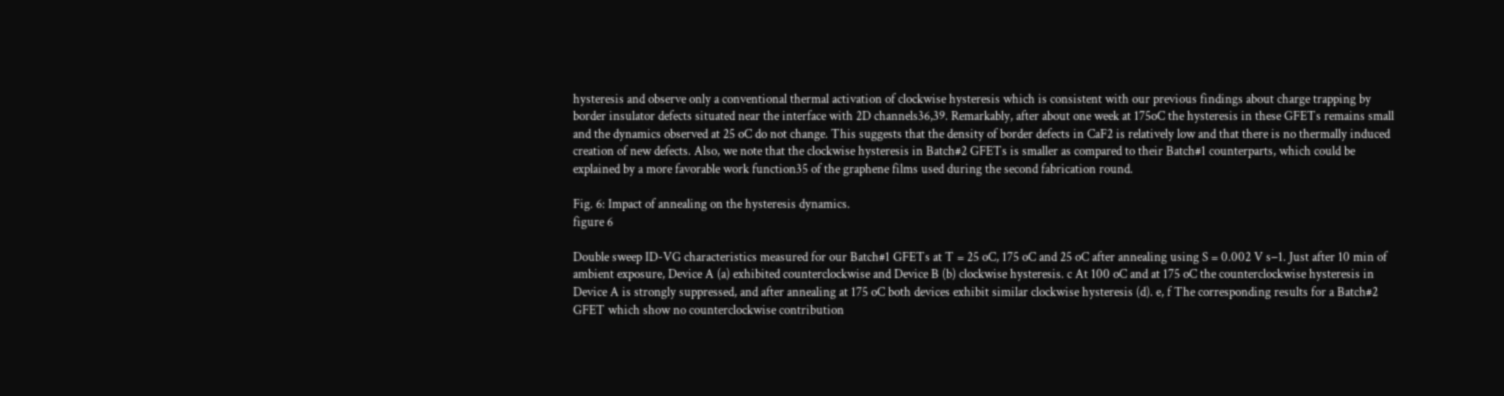hysteresis and observe only a conventional thermal activation of clockwise hysteresis which is consistent with our previous findings about charge trapping by border insulator defects situated near the interface with 2D channels36,39. Remarkably, after about one week at 175oC the hysteresis in these GFETs remains small and the dynamics observed at 25 oC do not change. This suggests that the density of border defects in CaF2 is relatively low and that there is no thermally induced creation of new defects. Also, we note that the clockwise hysteresis in Batch#2 GFETs is smaller as compared to their Batch#1 counterparts, which could be explained by a more favorable work function35 of the graphene films used during the second fabrication round.

Fig. 6: Impact of annealing on the hysteresis dynamics.
figure 6

Double sweep ID-VG characteristics measured for our Batch#1 GFETs at T = 25 oC, 175 oC and 25 oC after annealing using S = 0.002 V s−1. Just after 10 min of ambient exposure, Device A (a) exhibited counterclockwise and Device B (b) clockwise hysteresis. c At 100 oC and at 175 oC the counterclockwise hysteresis in Device A is strongly suppressed, and after annealing at 175 oC both devices exhibit similar clockwise hysteresis (d). e, f The corresponding results for a Batch#2 GFET which show no counterclockwise contribution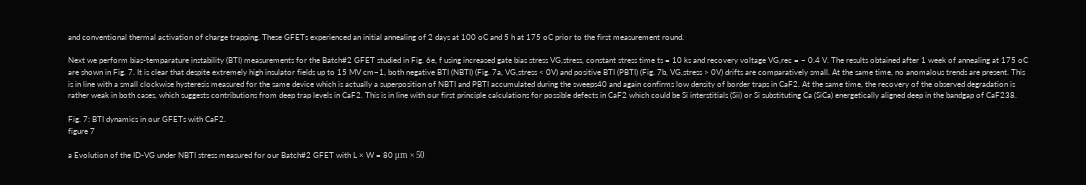and conventional thermal activation of charge trapping. These GFETs experienced an initial annealing of 2 days at 100 oC and 5 h at 175 oC prior to the first measurement round.

Next we perform bias-temparature instability (BTI) measurements for the Batch#2 GFET studied in Fig. 6e, f using increased gate bias stress VG,stress, constant stress time ts = 10 ks and recovery voltage VG,rec = − 0.4 V. The results obtained after 1 week of annealing at 175 oC are shown in Fig. 7. It is clear that despite extremely high insulator fields up to 15 MV cm−1, both negative BTI (NBTI) (Fig. 7a, VG,stress < 0V) and positive BTI (PBTI) (Fig. 7b, VG,stress > 0V) drifts are comparatively small. At the same time, no anomalous trends are present. This is in line with a small clockwise hysteresis measured for the same device which is actually a superposition of NBTI and PBTI accumulated during the sweeps40 and again confirms low density of border traps in CaF2. At the same time, the recovery of the observed degradation is rather weak in both cases, which suggests contributions from deep trap levels in CaF2. This is in line with our first principle calculations for possible defects in CaF2 which could be Si interstitials (Sii) or Si substituting Ca (SiCa) energetically aligned deep in the bandgap of CaF238.

Fig. 7: BTI dynamics in our GFETs with CaF2.
figure 7

a Evolution of the ID-VG under NBTI stress measured for our Batch#2 GFET with L × W = 80 μm × 50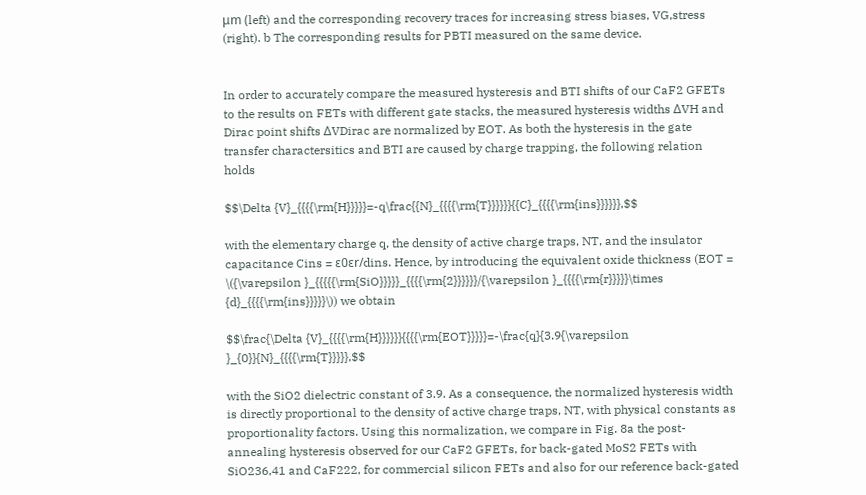μm (left) and the corresponding recovery traces for increasing stress biases, VG,stress (right). b The corresponding results for PBTI measured on the same device.


In order to accurately compare the measured hysteresis and BTI shifts of our CaF2 GFETs to the results on FETs with different gate stacks, the measured hysteresis widths ΔVH and Dirac point shifts ΔVDirac are normalized by EOT. As both the hysteresis in the gate transfer charactersitics and BTI are caused by charge trapping, the following relation holds

$$\Delta {V}_{{{{\rm{H}}}}}=-q\frac{{N}_{{{{\rm{T}}}}}}{{C}_{{{{\rm{ins}}}}}},$$

with the elementary charge q, the density of active charge traps, NT, and the insulator capacitance Cins = ε0εr/dins. Hence, by introducing the equivalent oxide thickness (EOT = \({\varepsilon }_{{{{{\rm{SiO}}}}}_{{{{\rm{2}}}}}}/{\varepsilon }_{{{{\rm{r}}}}}\times {d}_{{{{\rm{ins}}}}}\)) we obtain

$$\frac{\Delta {V}_{{{{\rm{H}}}}}}{{{{\rm{EOT}}}}}=-\frac{q}{3.9{\varepsilon }_{0}}{N}_{{{{\rm{T}}}}},$$

with the SiO2 dielectric constant of 3.9. As a consequence, the normalized hysteresis width is directly proportional to the density of active charge traps, NT, with physical constants as proportionality factors. Using this normalization, we compare in Fig. 8a the post-annealing hysteresis observed for our CaF2 GFETs, for back-gated MoS2 FETs with SiO236,41 and CaF222, for commercial silicon FETs and also for our reference back-gated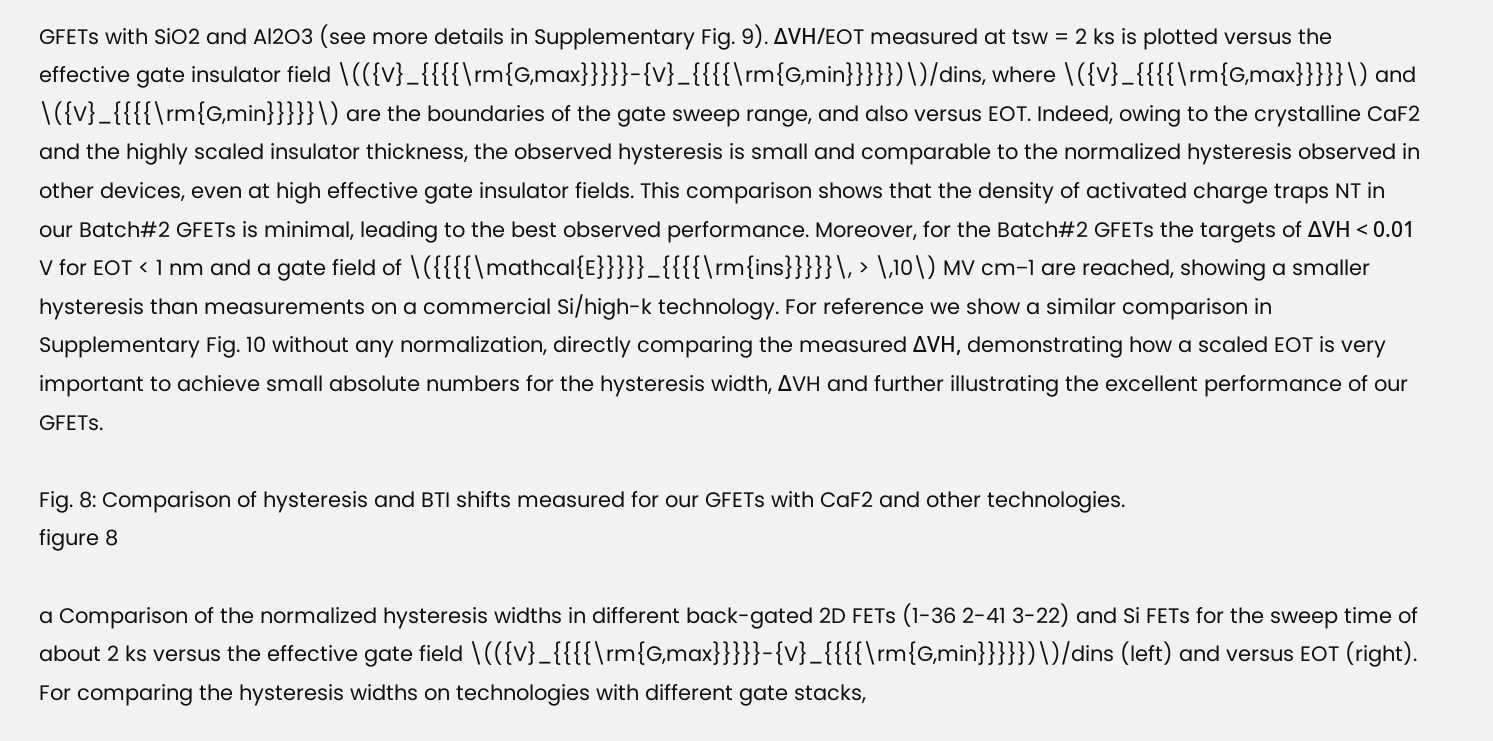GFETs with SiO2 and Al2O3 (see more details in Supplementary Fig. 9). ΔVH/EOT measured at tsw = 2 ks is plotted versus the effective gate insulator field \(({V}_{{{{\rm{G,max}}}}}-{V}_{{{{\rm{G,min}}}}})\)/dins, where \({V}_{{{{\rm{G,max}}}}}\) and \({V}_{{{{\rm{G,min}}}}}\) are the boundaries of the gate sweep range, and also versus EOT. Indeed, owing to the crystalline CaF2 and the highly scaled insulator thickness, the observed hysteresis is small and comparable to the normalized hysteresis observed in other devices, even at high effective gate insulator fields. This comparison shows that the density of activated charge traps NT in our Batch#2 GFETs is minimal, leading to the best observed performance. Moreover, for the Batch#2 GFETs the targets of ΔVH < 0.01 V for EOT < 1 nm and a gate field of \({{{{\mathcal{E}}}}}_{{{{\rm{ins}}}}}\, > \,10\) MV cm−1 are reached, showing a smaller hysteresis than measurements on a commercial Si/high-k technology. For reference we show a similar comparison in Supplementary Fig. 10 without any normalization, directly comparing the measured ΔVH, demonstrating how a scaled EOT is very important to achieve small absolute numbers for the hysteresis width, ΔVH and further illustrating the excellent performance of our GFETs.

Fig. 8: Comparison of hysteresis and BTI shifts measured for our GFETs with CaF2 and other technologies.
figure 8

a Comparison of the normalized hysteresis widths in different back-gated 2D FETs (1-36 2-41 3-22) and Si FETs for the sweep time of about 2 ks versus the effective gate field \(({V}_{{{{\rm{G,max}}}}}-{V}_{{{{\rm{G,min}}}}})\)/dins (left) and versus EOT (right). For comparing the hysteresis widths on technologies with different gate stacks,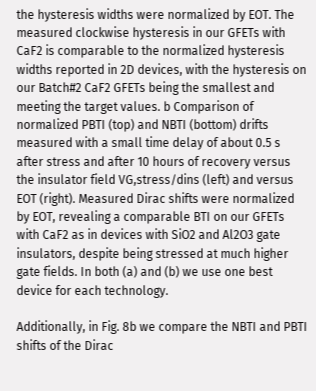the hysteresis widths were normalized by EOT. The measured clockwise hysteresis in our GFETs with CaF2 is comparable to the normalized hysteresis widths reported in 2D devices, with the hysteresis on our Batch#2 CaF2 GFETs being the smallest and meeting the target values. b Comparison of normalized PBTI (top) and NBTI (bottom) drifts measured with a small time delay of about 0.5 s after stress and after 10 hours of recovery versus the insulator field VG,stress/dins (left) and versus EOT (right). Measured Dirac shifts were normalized by EOT, revealing a comparable BTI on our GFETs with CaF2 as in devices with SiO2 and Al2O3 gate insulators, despite being stressed at much higher gate fields. In both (a) and (b) we use one best device for each technology.

Additionally, in Fig. 8b we compare the NBTI and PBTI shifts of the Dirac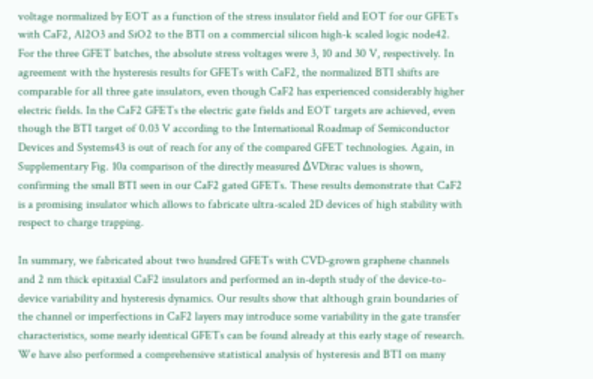voltage normalized by EOT as a function of the stress insulator field and EOT for our GFETs with CaF2, Al2O3 and SiO2 to the BTI on a commercial silicon high-k scaled logic node42. For the three GFET batches, the absolute stress voltages were 3, 10 and 30 V, respectively. In agreement with the hysteresis results for GFETs with CaF2, the normalized BTI shifts are comparable for all three gate insulators, even though CaF2 has experienced considerably higher electric fields. In the CaF2 GFETs the electric gate fields and EOT targets are achieved, even though the BTI target of 0.03 V according to the International Roadmap of Semiconductor Devices and Systems43 is out of reach for any of the compared GFET technologies. Again, in Supplementary Fig. 10a comparison of the directly measured ΔVDirac values is shown, confirming the small BTI seen in our CaF2 gated GFETs. These results demonstrate that CaF2 is a promising insulator which allows to fabricate ultra-scaled 2D devices of high stability with respect to charge trapping.

In summary, we fabricated about two hundred GFETs with CVD-grown graphene channels and 2 nm thick epitaxial CaF2 insulators and performed an in-depth study of the device-to-device variability and hysteresis dynamics. Our results show that although grain boundaries of the channel or imperfections in CaF2 layers may introduce some variability in the gate transfer characteristics, some nearly identical GFETs can be found already at this early stage of research. We have also performed a comprehensive statistical analysis of hysteresis and BTI on many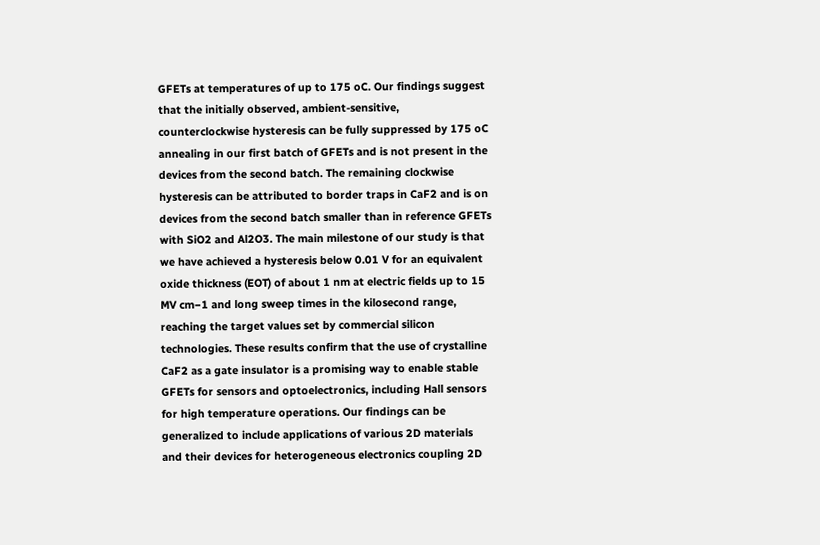GFETs at temperatures of up to 175 oC. Our findings suggest that the initially observed, ambient-sensitive, counterclockwise hysteresis can be fully suppressed by 175 oC annealing in our first batch of GFETs and is not present in the devices from the second batch. The remaining clockwise hysteresis can be attributed to border traps in CaF2 and is on devices from the second batch smaller than in reference GFETs with SiO2 and Al2O3. The main milestone of our study is that we have achieved a hysteresis below 0.01 V for an equivalent oxide thickness (EOT) of about 1 nm at electric fields up to 15 MV cm−1 and long sweep times in the kilosecond range, reaching the target values set by commercial silicon technologies. These results confirm that the use of crystalline CaF2 as a gate insulator is a promising way to enable stable GFETs for sensors and optoelectronics, including Hall sensors for high temperature operations. Our findings can be generalized to include applications of various 2D materials and their devices for heterogeneous electronics coupling 2D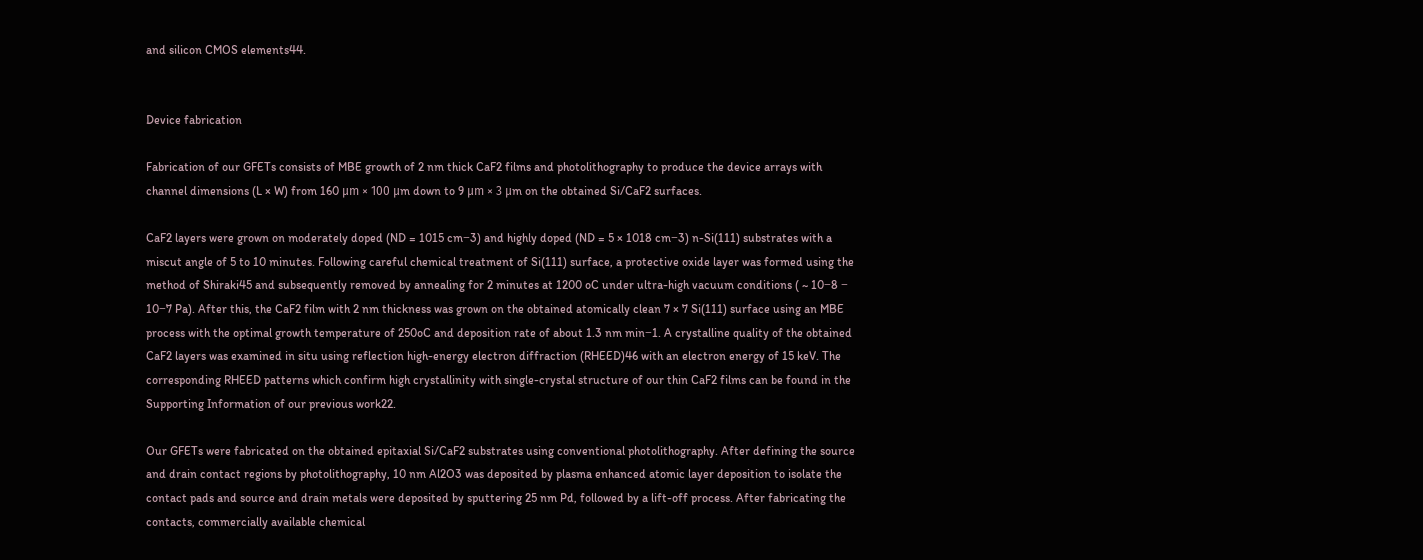and silicon CMOS elements44.


Device fabrication

Fabrication of our GFETs consists of MBE growth of 2 nm thick CaF2 films and photolithography to produce the device arrays with channel dimensions (L × W) from 160 μm × 100 μm down to 9 μm × 3 μm on the obtained Si/CaF2 surfaces.

CaF2 layers were grown on moderately doped (ND = 1015 cm−3) and highly doped (ND = 5 × 1018 cm−3) n-Si(111) substrates with a miscut angle of 5 to 10 minutes. Following careful chemical treatment of Si(111) surface, a protective oxide layer was formed using the method of Shiraki45 and subsequently removed by annealing for 2 minutes at 1200 oC under ultra-high vacuum conditions ( ~ 10−8 − 10−7 Pa). After this, the CaF2 film with 2 nm thickness was grown on the obtained atomically clean 7 × 7 Si(111) surface using an MBE process with the optimal growth temperature of 250oC and deposition rate of about 1.3 nm min−1. A crystalline quality of the obtained CaF2 layers was examined in situ using reflection high-energy electron diffraction (RHEED)46 with an electron energy of 15 keV. The corresponding RHEED patterns which confirm high crystallinity with single-crystal structure of our thin CaF2 films can be found in the Supporting Information of our previous work22.

Our GFETs were fabricated on the obtained epitaxial Si/CaF2 substrates using conventional photolithography. After defining the source and drain contact regions by photolithography, 10 nm Al2O3 was deposited by plasma enhanced atomic layer deposition to isolate the contact pads and source and drain metals were deposited by sputtering 25 nm Pd, followed by a lift-off process. After fabricating the contacts, commercially available chemical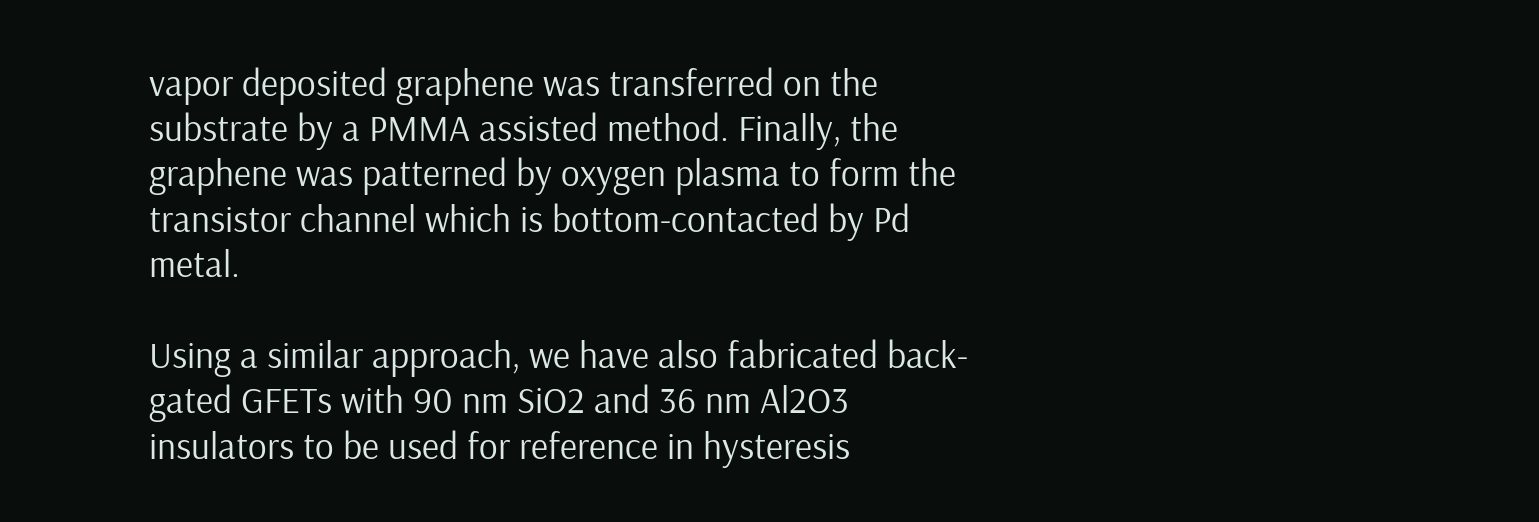vapor deposited graphene was transferred on the substrate by a PMMA assisted method. Finally, the graphene was patterned by oxygen plasma to form the transistor channel which is bottom-contacted by Pd metal.

Using a similar approach, we have also fabricated back-gated GFETs with 90 nm SiO2 and 36 nm Al2O3 insulators to be used for reference in hysteresis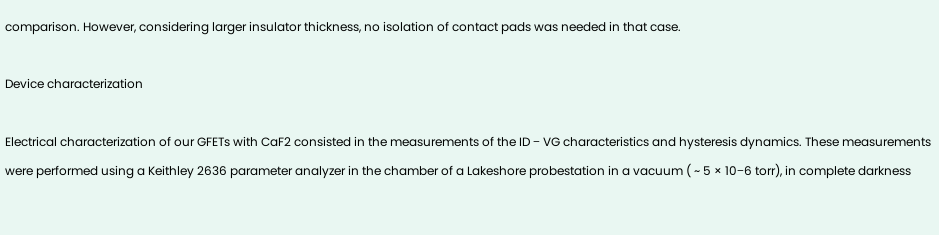comparison. However, considering larger insulator thickness, no isolation of contact pads was needed in that case.

Device characterization

Electrical characterization of our GFETs with CaF2 consisted in the measurements of the ID − VG characteristics and hysteresis dynamics. These measurements were performed using a Keithley 2636 parameter analyzer in the chamber of a Lakeshore probestation in a vacuum ( ~ 5 × 10−6 torr), in complete darkness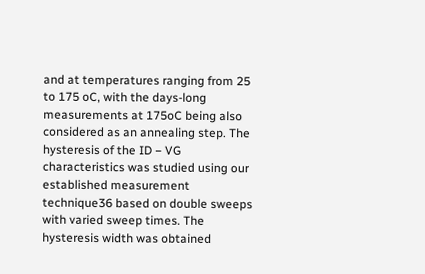and at temperatures ranging from 25 to 175 oC, with the days-long measurements at 175oC being also considered as an annealing step. The hysteresis of the ID − VG characteristics was studied using our established measurement technique36 based on double sweeps with varied sweep times. The hysteresis width was obtained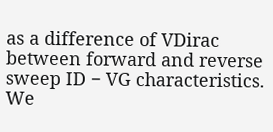as a difference of VDirac between forward and reverse sweep ID − VG characteristics. We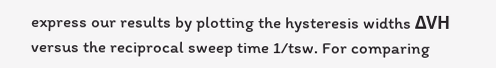express our results by plotting the hysteresis widths ΔVH versus the reciprocal sweep time 1/tsw. For comparing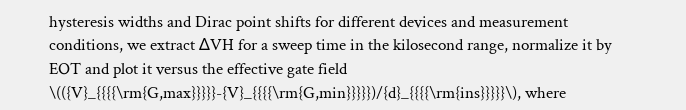hysteresis widths and Dirac point shifts for different devices and measurement conditions, we extract ΔVH for a sweep time in the kilosecond range, normalize it by EOT and plot it versus the effective gate field \(({V}_{{{{\rm{G,max}}}}}-{V}_{{{{\rm{G,min}}}}})/{d}_{{{{\rm{ins}}}}}\), where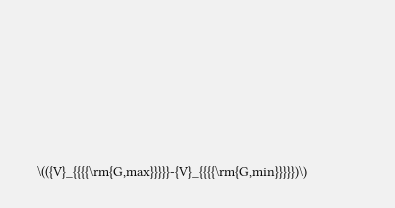\(({V}_{{{{\rm{G,max}}}}}-{V}_{{{{\rm{G,min}}}}})\)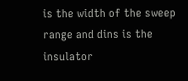is the width of the sweep range and dins is the insulator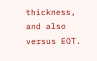thickness, and also versus EOT.